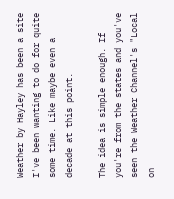Weather by Hayley has been a site I've been wanting to do for quite some time. Like maybe even a decade at this point.

The idea is simple enough. If you're from the states and you've seen the Weather Channel's "Local on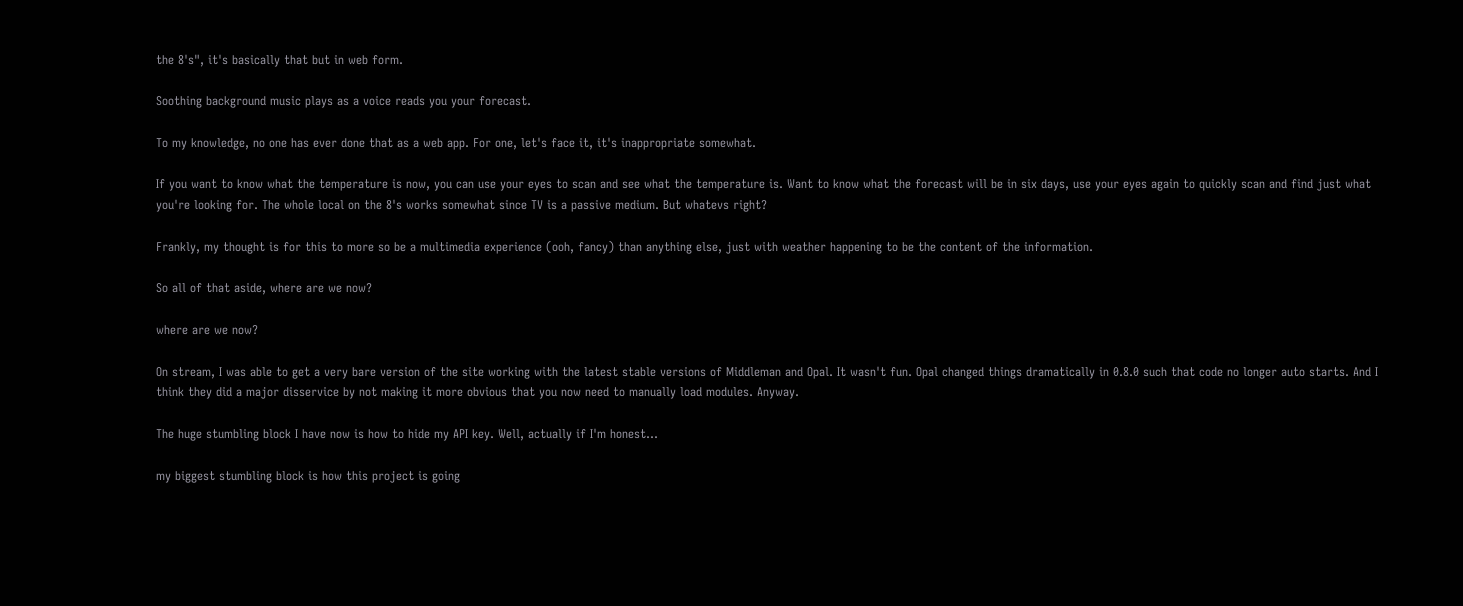the 8's", it's basically that but in web form.

Soothing background music plays as a voice reads you your forecast.

To my knowledge, no one has ever done that as a web app. For one, let's face it, it's inappropriate somewhat.

If you want to know what the temperature is now, you can use your eyes to scan and see what the temperature is. Want to know what the forecast will be in six days, use your eyes again to quickly scan and find just what you're looking for. The whole local on the 8's works somewhat since TV is a passive medium. But whatevs right?

Frankly, my thought is for this to more so be a multimedia experience (ooh, fancy) than anything else, just with weather happening to be the content of the information.

So all of that aside, where are we now?

where are we now?

On stream, I was able to get a very bare version of the site working with the latest stable versions of Middleman and Opal. It wasn't fun. Opal changed things dramatically in 0.8.0 such that code no longer auto starts. And I think they did a major disservice by not making it more obvious that you now need to manually load modules. Anyway.

The huge stumbling block I have now is how to hide my API key. Well, actually if I'm honest...

my biggest stumbling block is how this project is going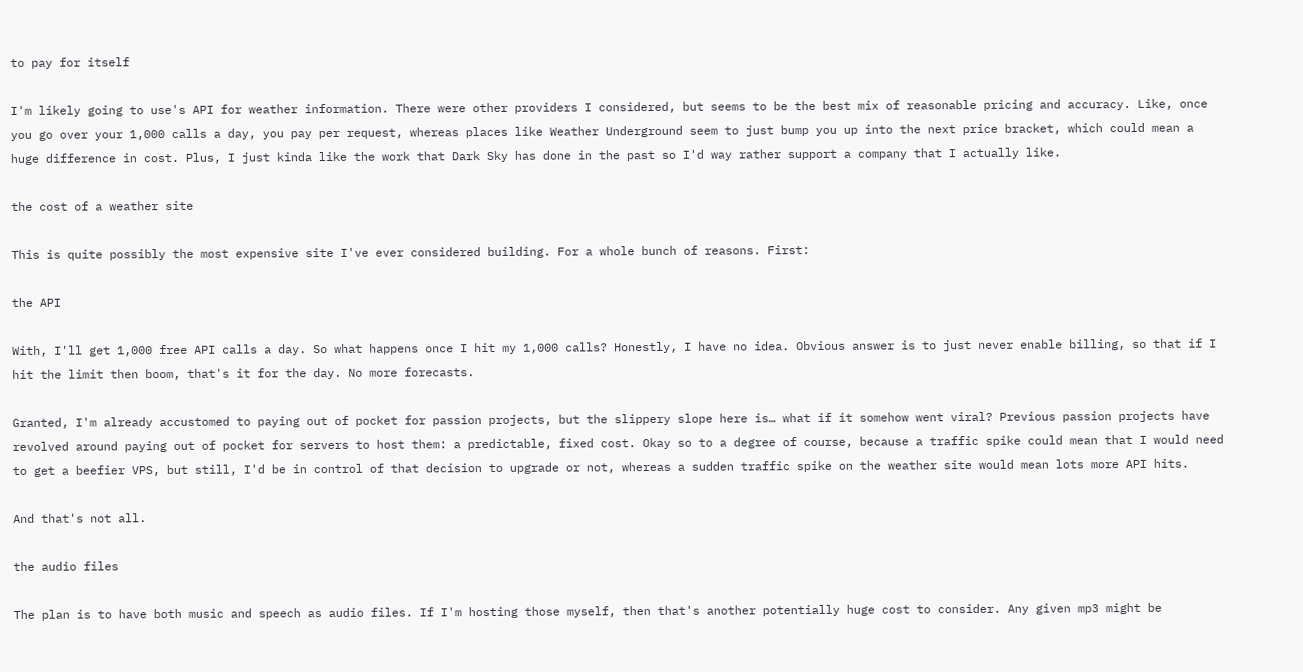to pay for itself

I'm likely going to use's API for weather information. There were other providers I considered, but seems to be the best mix of reasonable pricing and accuracy. Like, once you go over your 1,000 calls a day, you pay per request, whereas places like Weather Underground seem to just bump you up into the next price bracket, which could mean a huge difference in cost. Plus, I just kinda like the work that Dark Sky has done in the past so I'd way rather support a company that I actually like.

the cost of a weather site

This is quite possibly the most expensive site I've ever considered building. For a whole bunch of reasons. First:

the API

With, I'll get 1,000 free API calls a day. So what happens once I hit my 1,000 calls? Honestly, I have no idea. Obvious answer is to just never enable billing, so that if I hit the limit then boom, that's it for the day. No more forecasts.

Granted, I'm already accustomed to paying out of pocket for passion projects, but the slippery slope here is… what if it somehow went viral? Previous passion projects have revolved around paying out of pocket for servers to host them: a predictable, fixed cost. Okay so to a degree of course, because a traffic spike could mean that I would need to get a beefier VPS, but still, I'd be in control of that decision to upgrade or not, whereas a sudden traffic spike on the weather site would mean lots more API hits.

And that's not all.

the audio files

The plan is to have both music and speech as audio files. If I'm hosting those myself, then that's another potentially huge cost to consider. Any given mp3 might be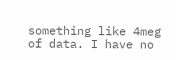something like 4meg of data. I have no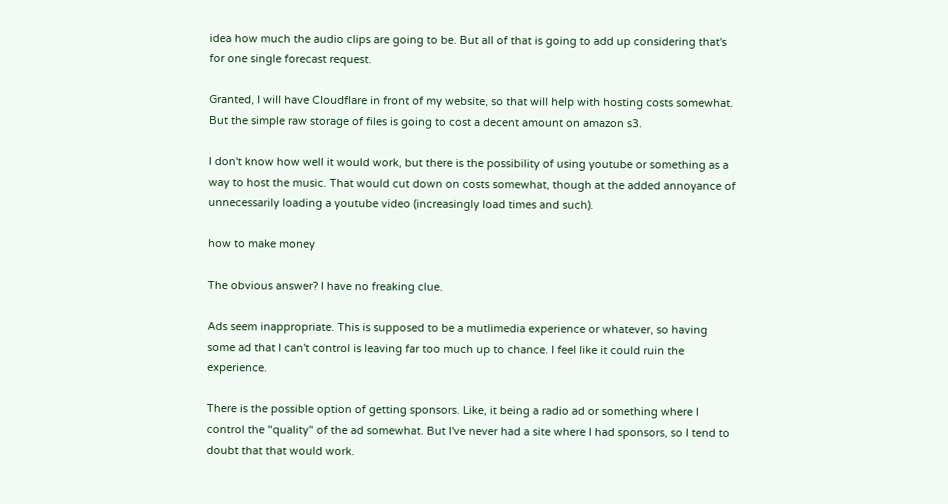idea how much the audio clips are going to be. But all of that is going to add up considering that's for one single forecast request.

Granted, I will have Cloudflare in front of my website, so that will help with hosting costs somewhat. But the simple raw storage of files is going to cost a decent amount on amazon s3.

I don't know how well it would work, but there is the possibility of using youtube or something as a way to host the music. That would cut down on costs somewhat, though at the added annoyance of unnecessarily loading a youtube video (increasingly load times and such).

how to make money

The obvious answer? I have no freaking clue.

Ads seem inappropriate. This is supposed to be a mutlimedia experience or whatever, so having some ad that I can't control is leaving far too much up to chance. I feel like it could ruin the experience.

There is the possible option of getting sponsors. Like, it being a radio ad or something where I control the "quality" of the ad somewhat. But I've never had a site where I had sponsors, so I tend to doubt that that would work.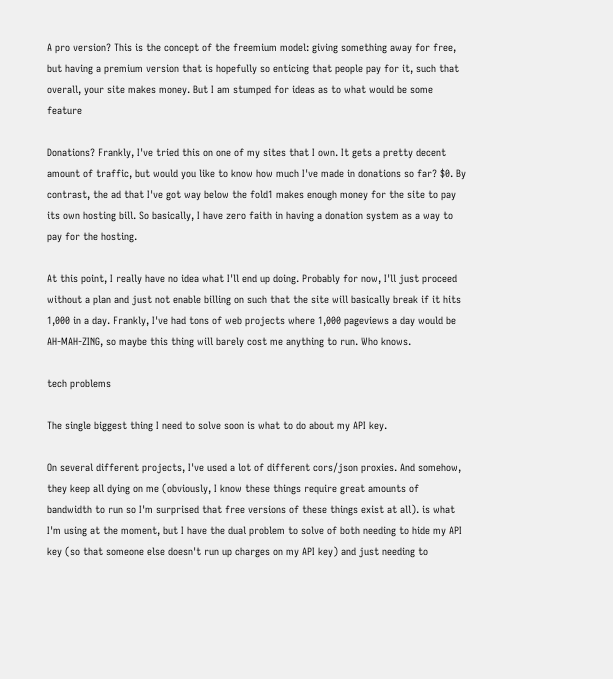A pro version? This is the concept of the freemium model: giving something away for free, but having a premium version that is hopefully so enticing that people pay for it, such that overall, your site makes money. But I am stumped for ideas as to what would be some feature

Donations? Frankly, I've tried this on one of my sites that I own. It gets a pretty decent amount of traffic, but would you like to know how much I've made in donations so far? $0. By contrast, the ad that I've got way below the fold1 makes enough money for the site to pay its own hosting bill. So basically, I have zero faith in having a donation system as a way to pay for the hosting.

At this point, I really have no idea what I'll end up doing. Probably for now, I'll just proceed without a plan and just not enable billing on such that the site will basically break if it hits 1,000 in a day. Frankly, I've had tons of web projects where 1,000 pageviews a day would be AH-MAH-ZING, so maybe this thing will barely cost me anything to run. Who knows.

tech problems

The single biggest thing I need to solve soon is what to do about my API key.

On several different projects, I've used a lot of different cors/json proxies. And somehow, they keep all dying on me (obviously, I know these things require great amounts of bandwidth to run so I'm surprised that free versions of these things exist at all). is what I'm using at the moment, but I have the dual problem to solve of both needing to hide my API key (so that someone else doesn't run up charges on my API key) and just needing to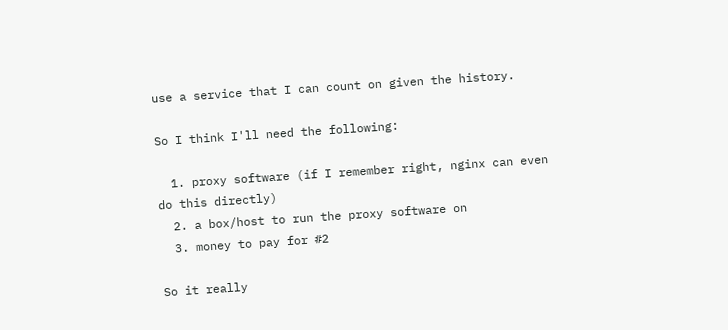use a service that I can count on given the history.

So I think I'll need the following:

  1. proxy software (if I remember right, nginx can even do this directly)
  2. a box/host to run the proxy software on
  3. money to pay for #2

So it really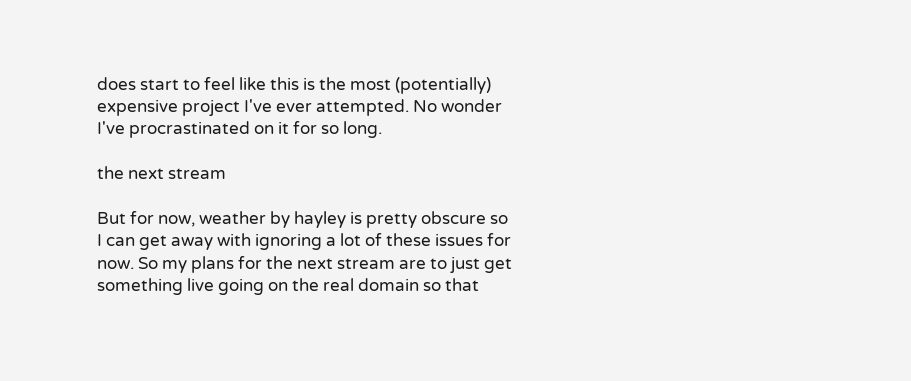does start to feel like this is the most (potentially) expensive project I've ever attempted. No wonder I've procrastinated on it for so long.

the next stream

But for now, weather by hayley is pretty obscure so I can get away with ignoring a lot of these issues for now. So my plans for the next stream are to just get something live going on the real domain so that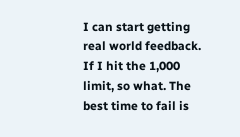I can start getting real world feedback. If I hit the 1,000 limit, so what. The best time to fail is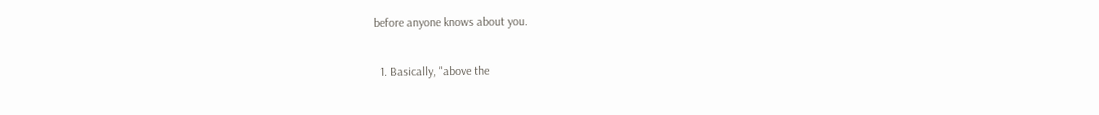before anyone knows about you.

  1. Basically, "above the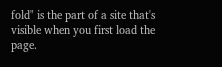fold" is the part of a site that's visible when you first load the page.